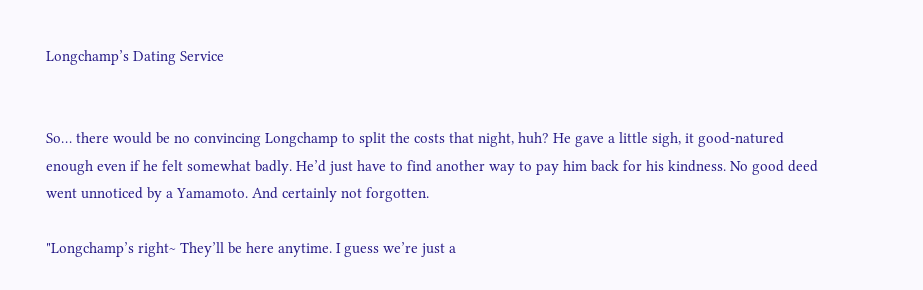Longchamp’s Dating Service


So… there would be no convincing Longchamp to split the costs that night, huh? He gave a little sigh, it good-natured enough even if he felt somewhat badly. He’d just have to find another way to pay him back for his kindness. No good deed went unnoticed by a Yamamoto. And certainly not forgotten.

"Longchamp’s right~ They’ll be here anytime. I guess we’re just a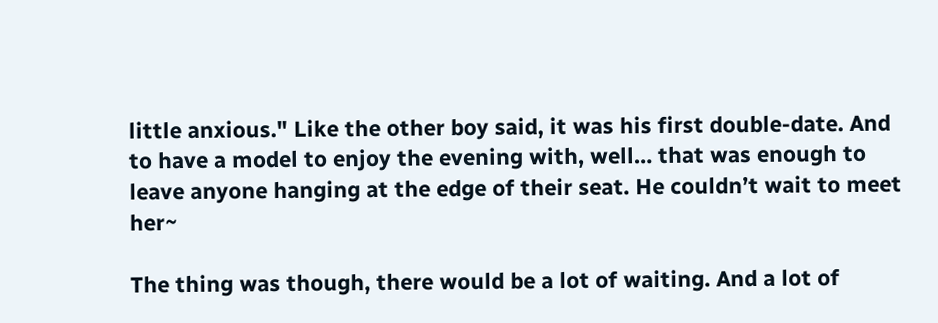little anxious." Like the other boy said, it was his first double-date. And to have a model to enjoy the evening with, well… that was enough to leave anyone hanging at the edge of their seat. He couldn’t wait to meet her~

The thing was though, there would be a lot of waiting. And a lot of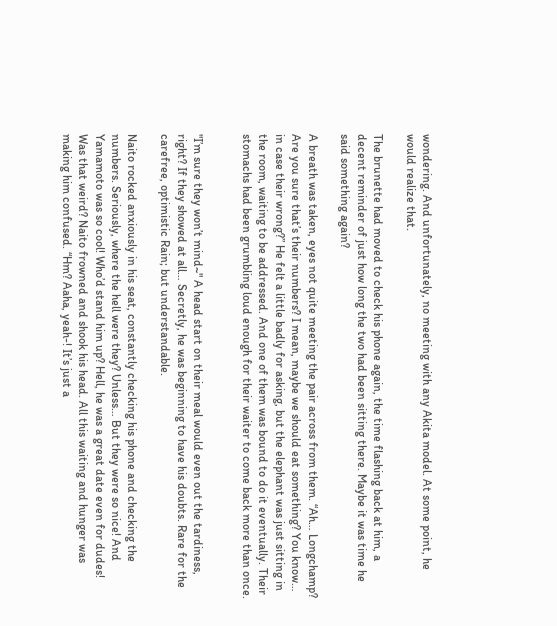wondering. And unfortunately, no meeting with any Akita model. At some point, he would realize that.

The brunette had moved to check his phone again, the time flashing back at him, a decent reminder of just how long the two had been sitting there. Maybe it was time he said something again?

A breath was taken, eyes not quite meeting the pair across from them. “Ah… Longchamp? Are you sure that’s their numbers? I mean, maybe we should eat something? You know… in case their wrong?” He felt a little badly for asking, but the elephant was just sitting in the room, waiting to be addressed. And one of them was bound to do it eventually. Their stomachs had been grumbling loud enough for their waiter to come back more than once.


"I’m sure they won’t mind~" A head start on their meal would even out the tardiness, right? If they showed at all… Secretly, he was beginning to have his doubts. Rare for the carefree, optimistic Rain; but understandable.

Naito rocked anxiously in his seat, constantly checking his phone and checking the numbers. Seriously, where the hell were they? Unless… But they were so nice! And Yamamoto was so cool! Who’d stand him up? Hell, he was a great date even for dudes! Was that weird? Naito frowned and shook his head. All this waiting and hunger was making him confused. “Hm? Aaha, yeah-! It’s just a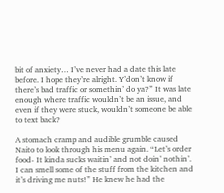bit of anxiety… I’ve never had a date this late before. I hope they’re alright. Y’don’t know if there’s bad traffic or somethin’ do ya?” It was late enough where traffic wouldn’t be an issue, and even if they were stuck, wouldn’t someone be able to text back?

A stomach cramp and audible grumble caused Naito to look through his menu again. “Let’s order food- It kinda sucks waitin’ and not doin’ nothin’. I can smell some of the stuff from the kitchen and it’s driving me nuts!” He knew he had the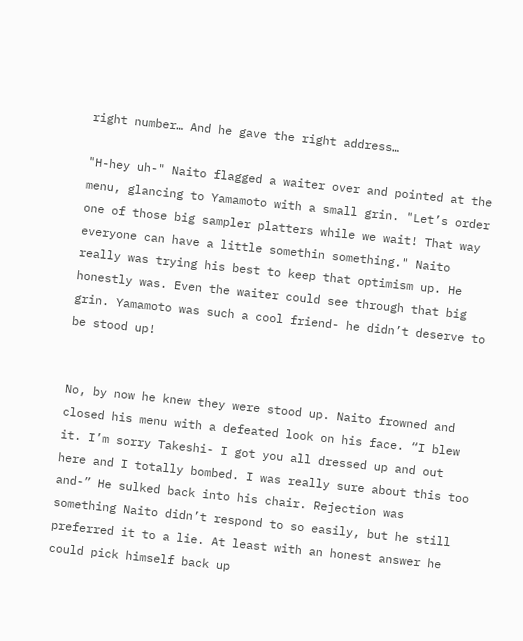right number… And he gave the right address…

"H-hey uh-" Naito flagged a waiter over and pointed at the menu, glancing to Yamamoto with a small grin. "Let’s order one of those big sampler platters while we wait! That way everyone can have a little somethin something." Naito really was trying his best to keep that optimism up. He honestly was. Even the waiter could see through that big grin. Yamamoto was such a cool friend- he didn’t deserve to be stood up!


No, by now he knew they were stood up. Naito frowned and closed his menu with a defeated look on his face. “I blew it. I’m sorry Takeshi- I got you all dressed up and out here and I totally bombed. I was really sure about this too and-” He sulked back into his chair. Rejection was something Naito didn’t respond to so easily, but he still preferred it to a lie. At least with an honest answer he could pick himself back up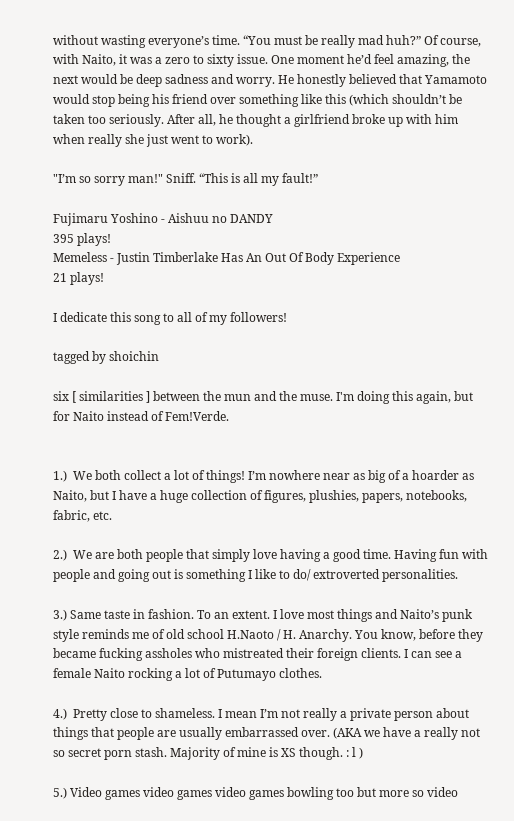without wasting everyone’s time. “You must be really mad huh?” Of course, with Naito, it was a zero to sixty issue. One moment he’d feel amazing, the next would be deep sadness and worry. He honestly believed that Yamamoto would stop being his friend over something like this (which shouldn’t be taken too seriously. After all, he thought a girlfriend broke up with him when really she just went to work).

"I’m so sorry man!" Sniff. “This is all my fault!”

Fujimaru Yoshino - Aishuu no DANDY
395 plays!
Memeless - Justin Timberlake Has An Out Of Body Experience
21 plays!

I dedicate this song to all of my followers!

tagged by shoichin

six [ similarities ] between the mun and the muse. I'm doing this again, but for Naito instead of Fem!Verde.


1.)  We both collect a lot of things! I’m nowhere near as big of a hoarder as Naito, but I have a huge collection of figures, plushies, papers, notebooks, fabric, etc.

2.)  We are both people that simply love having a good time. Having fun with people and going out is something I like to do/ extroverted personalities.

3.) Same taste in fashion. To an extent. I love most things and Naito’s punk style reminds me of old school H.Naoto / H. Anarchy. You know, before they became fucking assholes who mistreated their foreign clients. I can see a female Naito rocking a lot of Putumayo clothes.

4.)  Pretty close to shameless. I mean I’m not really a private person about things that people are usually embarrassed over. (AKA we have a really not so secret porn stash. Majority of mine is XS though. : l )

5.) Video games video games video games bowling too but more so video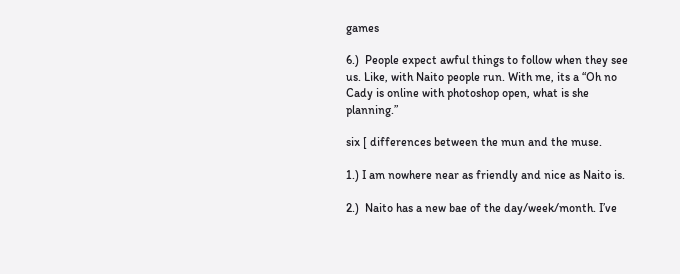games

6.)  People expect awful things to follow when they see us. Like, with Naito people run. With me, its a “Oh no Cady is online with photoshop open, what is she planning.”

six [ differences between the mun and the muse.

1.) I am nowhere near as friendly and nice as Naito is.

2.)  Naito has a new bae of the day/week/month. I’ve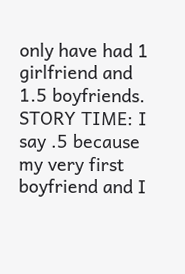only have had 1 girlfriend and 1.5 boyfriends. STORY TIME: I say .5 because my very first boyfriend and I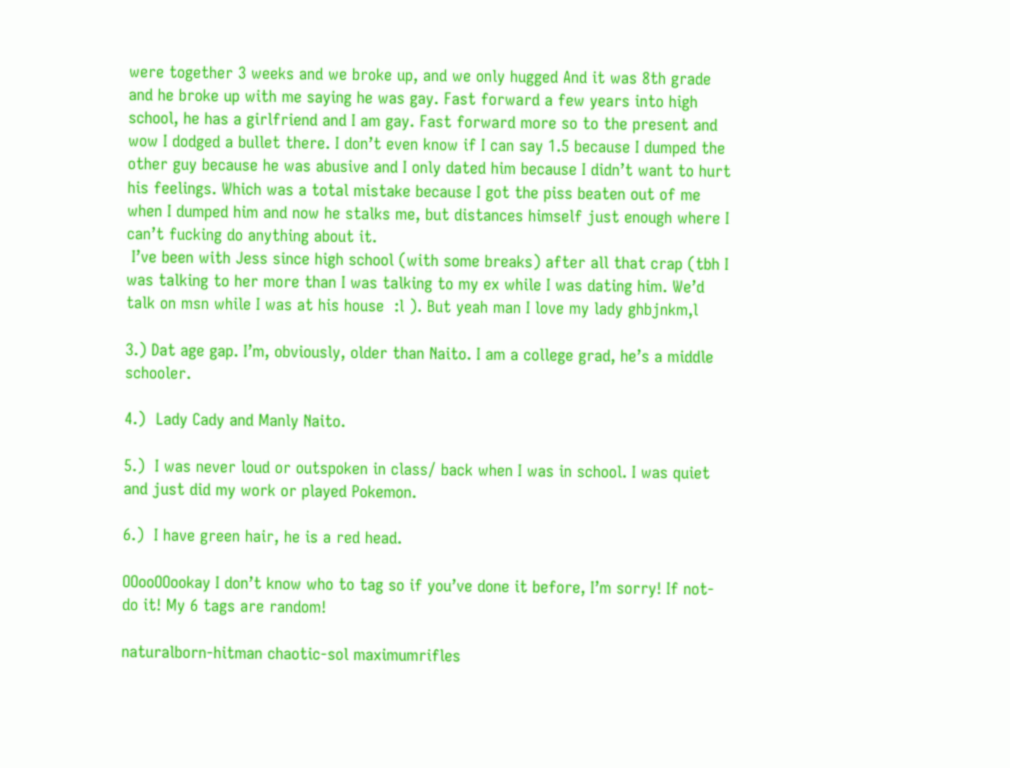were together 3 weeks and we broke up, and we only hugged And it was 8th grade and he broke up with me saying he was gay. Fast forward a few years into high school, he has a girlfriend and I am gay. Fast forward more so to the present and wow I dodged a bullet there. I don’t even know if I can say 1.5 because I dumped the other guy because he was abusive and I only dated him because I didn’t want to hurt his feelings. Which was a total mistake because I got the piss beaten out of me when I dumped him and now he stalks me, but distances himself just enough where I can’t fucking do anything about it.
 I’ve been with Jess since high school (with some breaks) after all that crap (tbh I was talking to her more than I was talking to my ex while I was dating him. We’d talk on msn while I was at his house  :l ). But yeah man I love my lady ghbjnkm,l

3.) Dat age gap. I’m, obviously, older than Naito. I am a college grad, he’s a middle schooler.

4.)  Lady Cady and Manly Naito.

5.)  I was never loud or outspoken in class/ back when I was in school. I was quiet and just did my work or played Pokemon.

6.)  I have green hair, he is a red head.

OOooOOookay I don’t know who to tag so if you’ve done it before, I’m sorry! If not- do it! My 6 tags are random!

naturalborn-hitman chaotic-sol maximumrifles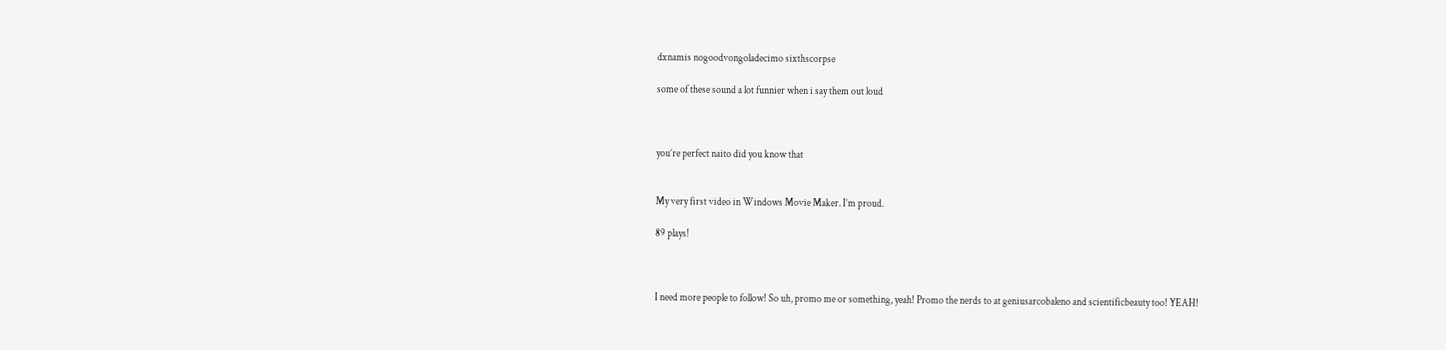dxnamis nogoodvongoladecimo sixthscorpse

some of these sound a lot funnier when i say them out loud



you’re perfect naito did you know that


My very first video in Windows Movie Maker. I’m proud.

89 plays!



I need more people to follow! So uh, promo me or something, yeah! Promo the nerds to at geniusarcobaleno and scientificbeauty too! YEAH!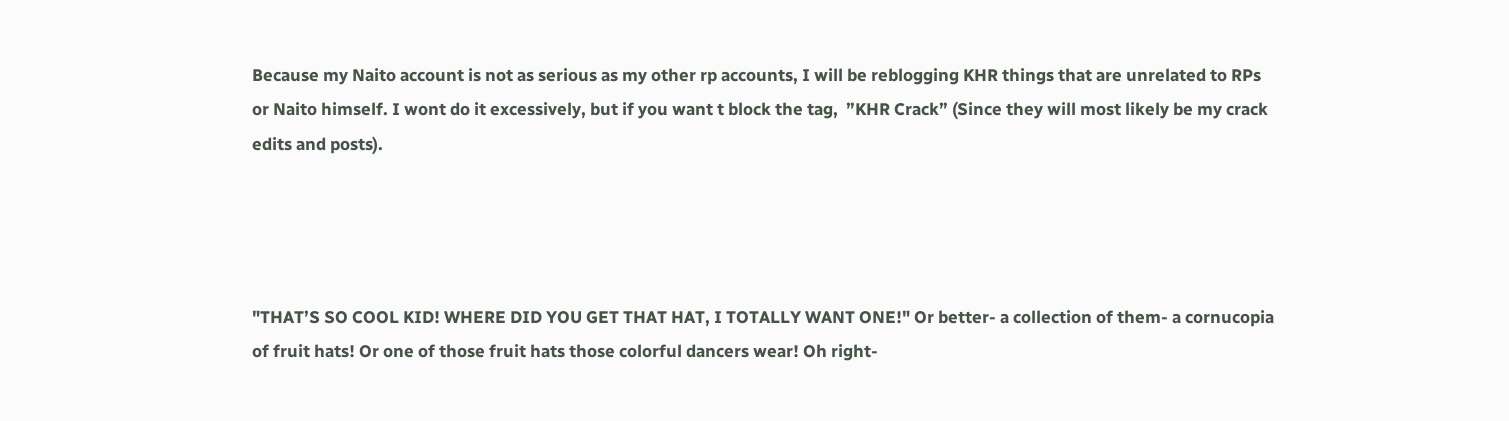Because my Naito account is not as serious as my other rp accounts, I will be reblogging KHR things that are unrelated to RPs or Naito himself. I wont do it excessively, but if you want t block the tag,  ”KHR Crack” (Since they will most likely be my crack edits and posts).




"THAT’S SO COOL KID! WHERE DID YOU GET THAT HAT, I TOTALLY WANT ONE!" Or better- a collection of them- a cornucopia of fruit hats! Or one of those fruit hats those colorful dancers wear! Oh right-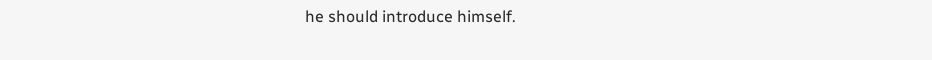he should introduce himself.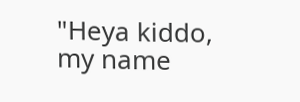"Heya kiddo, my name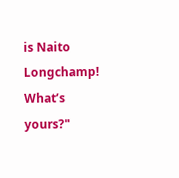is Naito Longchamp! What’s yours?"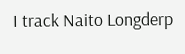I track Naito Longderp